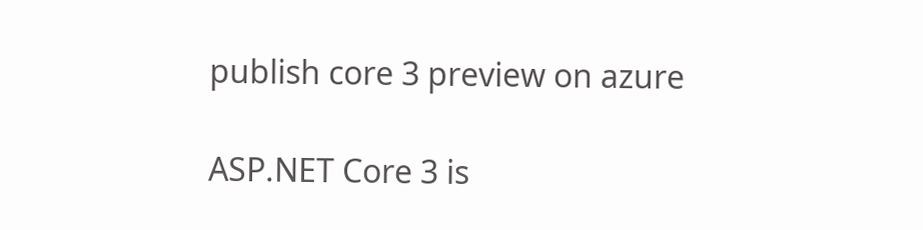publish core 3 preview on azure

ASP.NET Core 3 is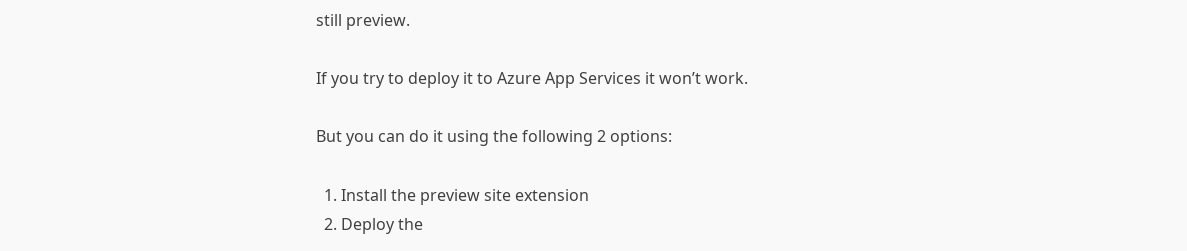still preview.

If you try to deploy it to Azure App Services it won’t work.

But you can do it using the following 2 options:

  1. Install the preview site extension
  2. Deploy the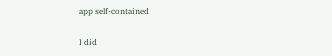app self-contained

I did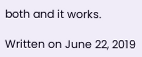both and it works.

Written on June 22, 2019